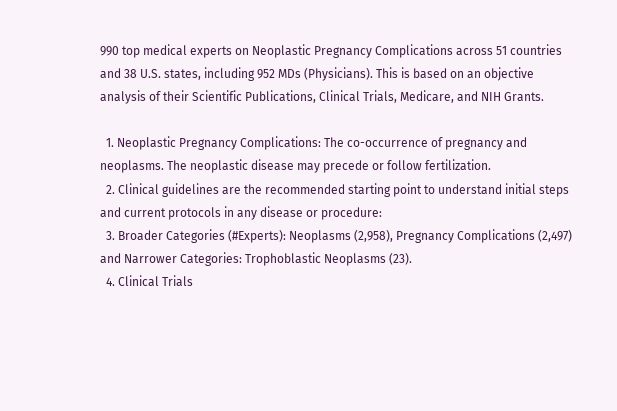990 top medical experts on Neoplastic Pregnancy Complications across 51 countries and 38 U.S. states, including 952 MDs (Physicians). This is based on an objective analysis of their Scientific Publications, Clinical Trials, Medicare, and NIH Grants.

  1. Neoplastic Pregnancy Complications: The co-occurrence of pregnancy and neoplasms. The neoplastic disease may precede or follow fertilization.
  2. Clinical guidelines are the recommended starting point to understand initial steps and current protocols in any disease or procedure:
  3. Broader Categories (#Experts): Neoplasms (2,958), Pregnancy Complications (2,497) and Narrower Categories: Trophoblastic Neoplasms (23).
  4. Clinical Trials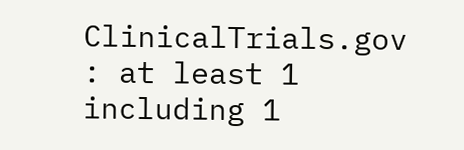ClinicalTrials.gov : at least 1 including 1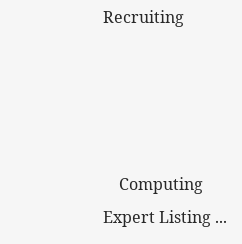Recruiting




    Computing Expert Listing ...